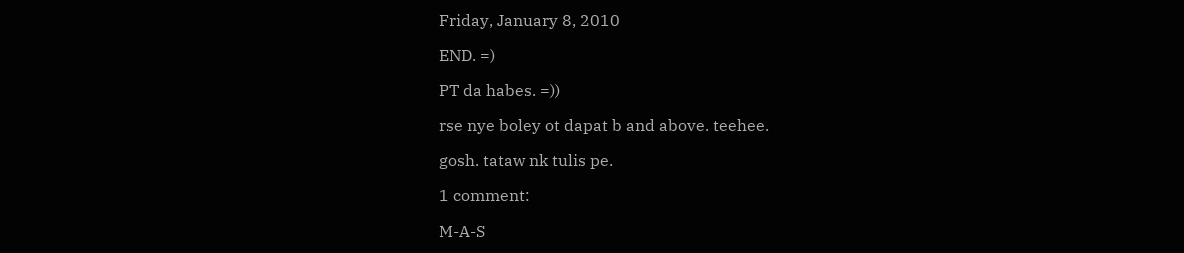Friday, January 8, 2010

END. =)

PT da habes. =))

rse nye boley ot dapat b and above. teehee.

gosh. tataw nk tulis pe.

1 comment:

M-A-S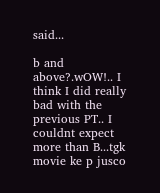said...

b and above?.wOW!.. I think I did really bad with the previous PT.. I couldnt expect more than B...tgk movie ke p jusco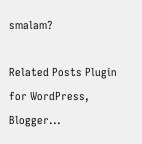smalam?

Related Posts Plugin for WordPress, Blogger...